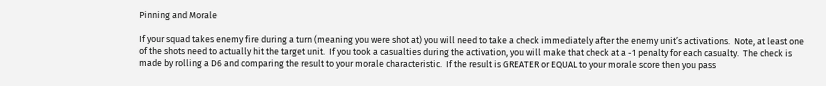Pinning and Morale

If your squad takes enemy fire during a turn (meaning you were shot at) you will need to take a check immediately after the enemy unit’s activations.  Note, at least one of the shots need to actually hit the target unit.  If you took a casualties during the activation, you will make that check at a -1 penalty for each casualty.  The check is made by rolling a D6 and comparing the result to your morale characteristic.  If the result is GREATER or EQUAL to your morale score then you pass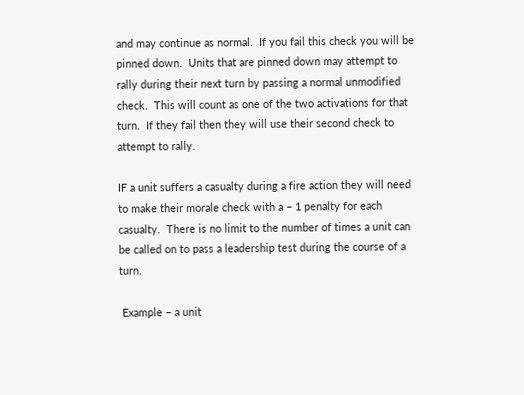and may continue as normal.  If you fail this check you will be pinned down.  Units that are pinned down may attempt to rally during their next turn by passing a normal unmodified check.  This will count as one of the two activations for that turn.  If they fail then they will use their second check to attempt to rally.

IF a unit suffers a casualty during a fire action they will need to make their morale check with a – 1 penalty for each casualty.  There is no limit to the number of times a unit can be called on to pass a leadership test during the course of a turn.

 Example – a unit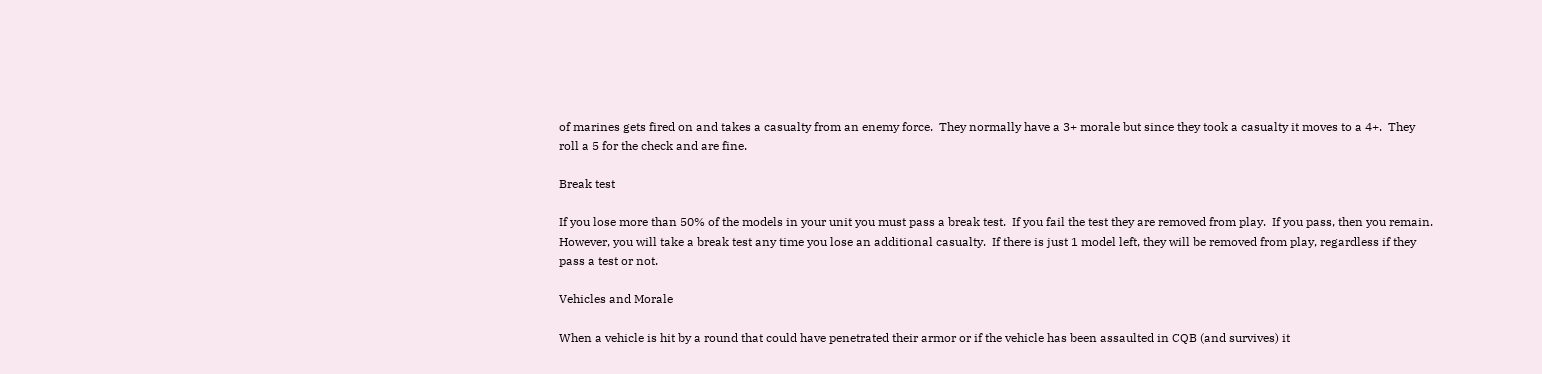of marines gets fired on and takes a casualty from an enemy force.  They normally have a 3+ morale but since they took a casualty it moves to a 4+.  They roll a 5 for the check and are fine.

Break test

If you lose more than 50% of the models in your unit you must pass a break test.  If you fail the test they are removed from play.  If you pass, then you remain.  However, you will take a break test any time you lose an additional casualty.  If there is just 1 model left, they will be removed from play, regardless if they pass a test or not.

Vehicles and Morale

When a vehicle is hit by a round that could have penetrated their armor or if the vehicle has been assaulted in CQB (and survives) it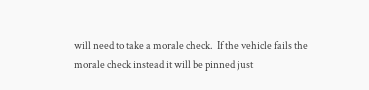will need to take a morale check.  If the vehicle fails the morale check instead it will be pinned just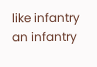like infantry an infantry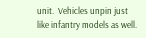unit.  Vehicles unpin just like infantry models as well.